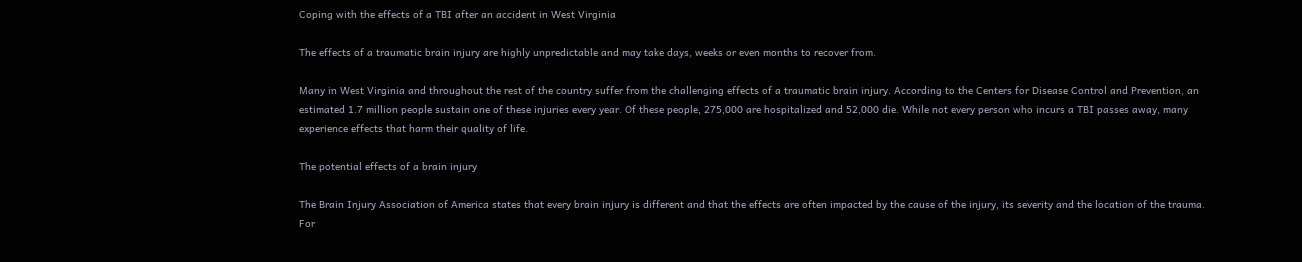Coping with the effects of a TBI after an accident in West Virginia

The effects of a traumatic brain injury are highly unpredictable and may take days, weeks or even months to recover from.

Many in West Virginia and throughout the rest of the country suffer from the challenging effects of a traumatic brain injury. According to the Centers for Disease Control and Prevention, an estimated 1.7 million people sustain one of these injuries every year. Of these people, 275,000 are hospitalized and 52,000 die. While not every person who incurs a TBI passes away, many experience effects that harm their quality of life.

The potential effects of a brain injury

The Brain Injury Association of America states that every brain injury is different and that the effects are often impacted by the cause of the injury, its severity and the location of the trauma. For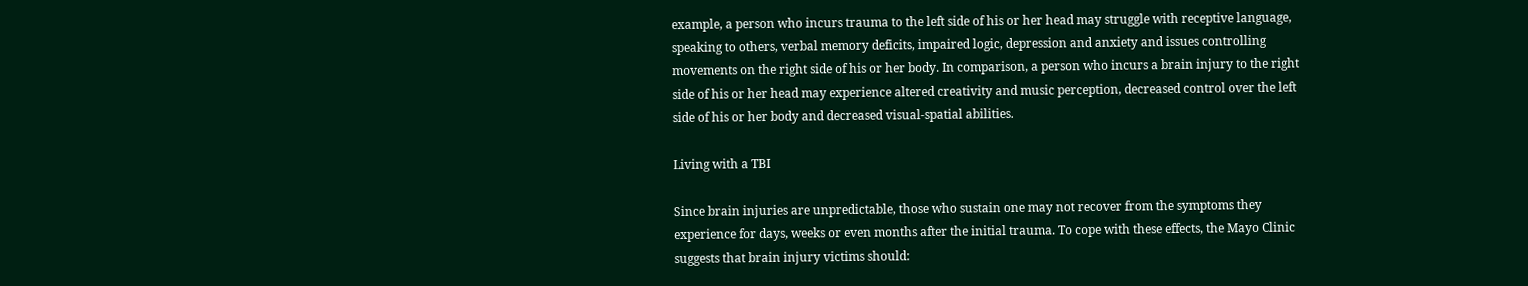example, a person who incurs trauma to the left side of his or her head may struggle with receptive language, speaking to others, verbal memory deficits, impaired logic, depression and anxiety and issues controlling movements on the right side of his or her body. In comparison, a person who incurs a brain injury to the right side of his or her head may experience altered creativity and music perception, decreased control over the left side of his or her body and decreased visual-spatial abilities.

Living with a TBI

Since brain injuries are unpredictable, those who sustain one may not recover from the symptoms they experience for days, weeks or even months after the initial trauma. To cope with these effects, the Mayo Clinic suggests that brain injury victims should: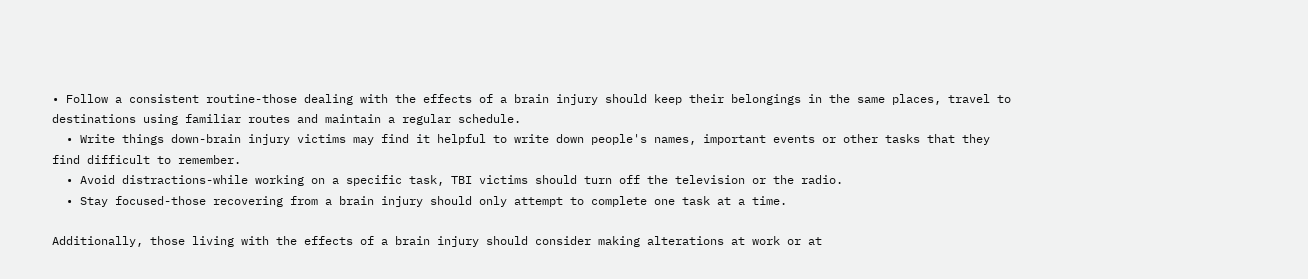• Follow a consistent routine-those dealing with the effects of a brain injury should keep their belongings in the same places, travel to destinations using familiar routes and maintain a regular schedule.
  • Write things down-brain injury victims may find it helpful to write down people's names, important events or other tasks that they find difficult to remember.
  • Avoid distractions-while working on a specific task, TBI victims should turn off the television or the radio.
  • Stay focused-those recovering from a brain injury should only attempt to complete one task at a time.

Additionally, those living with the effects of a brain injury should consider making alterations at work or at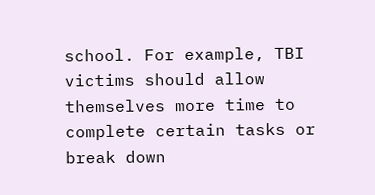school. For example, TBI victims should allow themselves more time to complete certain tasks or break down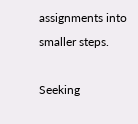assignments into smaller steps.

Seeking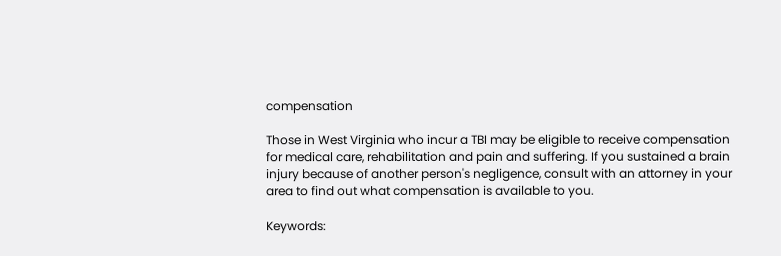compensation

Those in West Virginia who incur a TBI may be eligible to receive compensation for medical care, rehabilitation and pain and suffering. If you sustained a brain injury because of another person's negligence, consult with an attorney in your area to find out what compensation is available to you.

Keywords: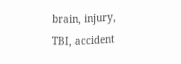brain, injury, TBI, accident